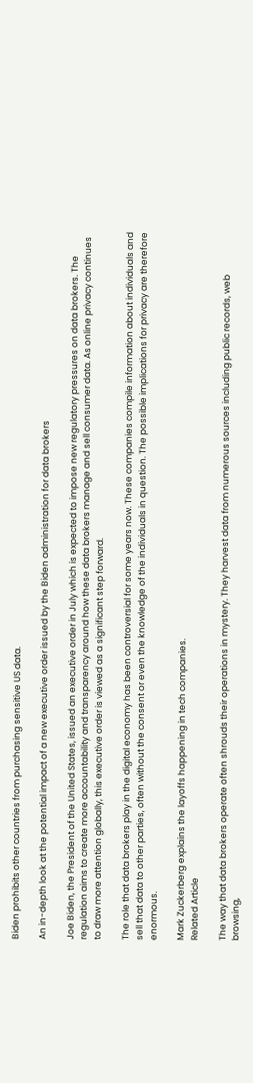Biden prohibits other countries from purchasing sensitive US data.

An in-depth look at the potential impact of a new executive order issued by the Biden administration for data brokers

Joe Biden, the President of the United States, issued an executive order in July which is expected to impose new regulatory pressures on data brokers. The regulation aims to create more accountability and transparency around how these data brokers manage and sell consumer data. As online privacy continues to draw more attention globally, this executive order is viewed as a significant step forward.

The role that data brokers play in the digital economy has been controversial for some years now. These companies compile information about individuals and sell that data to other parties, often without the consent or even the knowledge of the individuals in question. The possible implications for privacy are therefore enormous.

Mark Zuckerberg explains the layoffs happening in tech companies.
Related Article

The way that data brokers operate often shrouds their operations in mystery. They harvest data from numerous sources including public records, web browsing,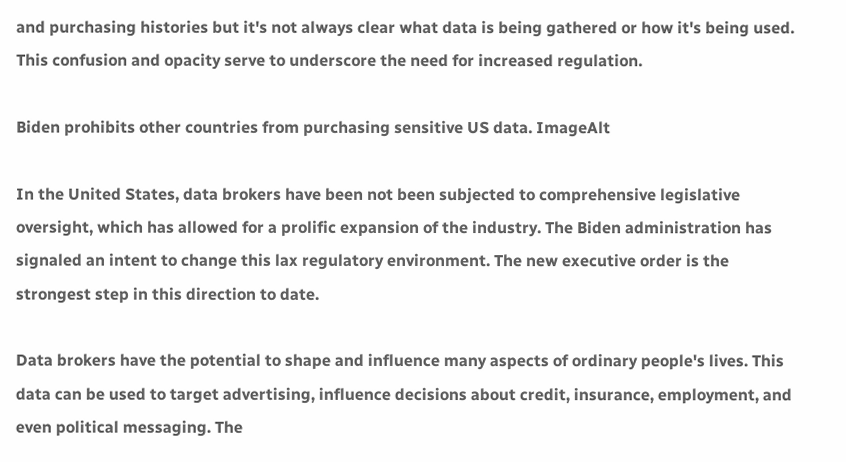and purchasing histories but it's not always clear what data is being gathered or how it's being used. This confusion and opacity serve to underscore the need for increased regulation.

Biden prohibits other countries from purchasing sensitive US data. ImageAlt

In the United States, data brokers have been not been subjected to comprehensive legislative oversight, which has allowed for a prolific expansion of the industry. The Biden administration has signaled an intent to change this lax regulatory environment. The new executive order is the strongest step in this direction to date.

Data brokers have the potential to shape and influence many aspects of ordinary people's lives. This data can be used to target advertising, influence decisions about credit, insurance, employment, and even political messaging. The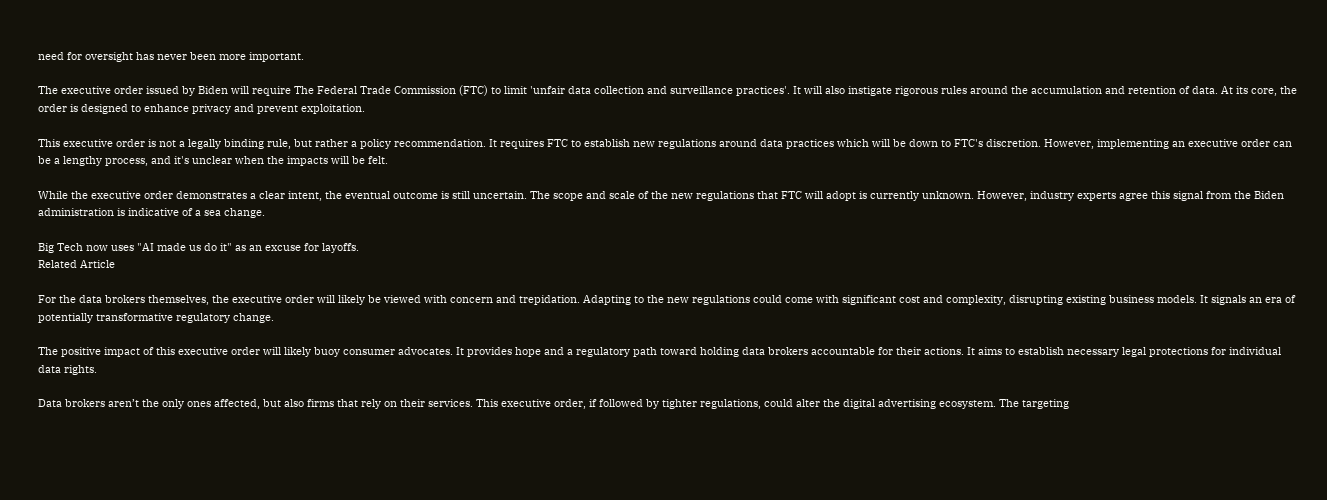need for oversight has never been more important.

The executive order issued by Biden will require The Federal Trade Commission (FTC) to limit 'unfair data collection and surveillance practices'. It will also instigate rigorous rules around the accumulation and retention of data. At its core, the order is designed to enhance privacy and prevent exploitation.

This executive order is not a legally binding rule, but rather a policy recommendation. It requires FTC to establish new regulations around data practices which will be down to FTC's discretion. However, implementing an executive order can be a lengthy process, and it's unclear when the impacts will be felt.

While the executive order demonstrates a clear intent, the eventual outcome is still uncertain. The scope and scale of the new regulations that FTC will adopt is currently unknown. However, industry experts agree this signal from the Biden administration is indicative of a sea change.

Big Tech now uses "AI made us do it" as an excuse for layoffs.
Related Article

For the data brokers themselves, the executive order will likely be viewed with concern and trepidation. Adapting to the new regulations could come with significant cost and complexity, disrupting existing business models. It signals an era of potentially transformative regulatory change.

The positive impact of this executive order will likely buoy consumer advocates. It provides hope and a regulatory path toward holding data brokers accountable for their actions. It aims to establish necessary legal protections for individual data rights.

Data brokers aren’t the only ones affected, but also firms that rely on their services. This executive order, if followed by tighter regulations, could alter the digital advertising ecosystem. The targeting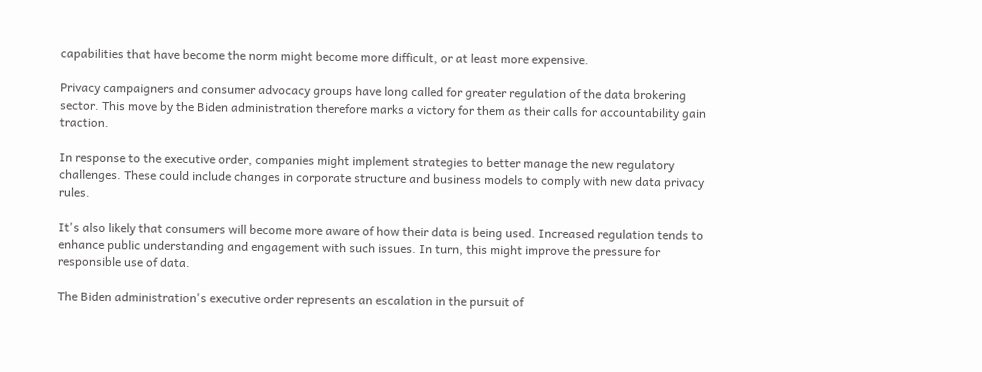capabilities that have become the norm might become more difficult, or at least more expensive.

Privacy campaigners and consumer advocacy groups have long called for greater regulation of the data brokering sector. This move by the Biden administration therefore marks a victory for them as their calls for accountability gain traction.

In response to the executive order, companies might implement strategies to better manage the new regulatory challenges. These could include changes in corporate structure and business models to comply with new data privacy rules.

It's also likely that consumers will become more aware of how their data is being used. Increased regulation tends to enhance public understanding and engagement with such issues. In turn, this might improve the pressure for responsible use of data.

The Biden administration's executive order represents an escalation in the pursuit of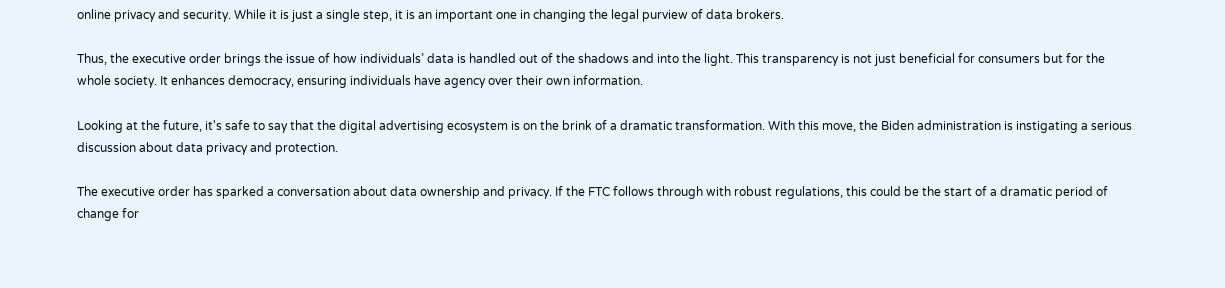online privacy and security. While it is just a single step, it is an important one in changing the legal purview of data brokers.

Thus, the executive order brings the issue of how individuals’ data is handled out of the shadows and into the light. This transparency is not just beneficial for consumers but for the whole society. It enhances democracy, ensuring individuals have agency over their own information.

Looking at the future, it's safe to say that the digital advertising ecosystem is on the brink of a dramatic transformation. With this move, the Biden administration is instigating a serious discussion about data privacy and protection.

The executive order has sparked a conversation about data ownership and privacy. If the FTC follows through with robust regulations, this could be the start of a dramatic period of change for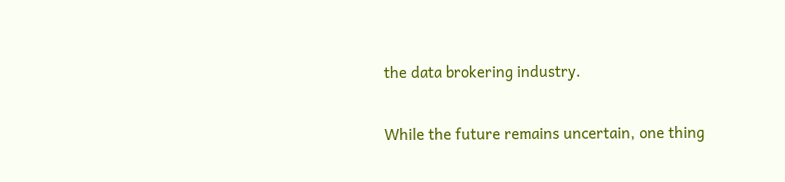the data brokering industry.

While the future remains uncertain, one thing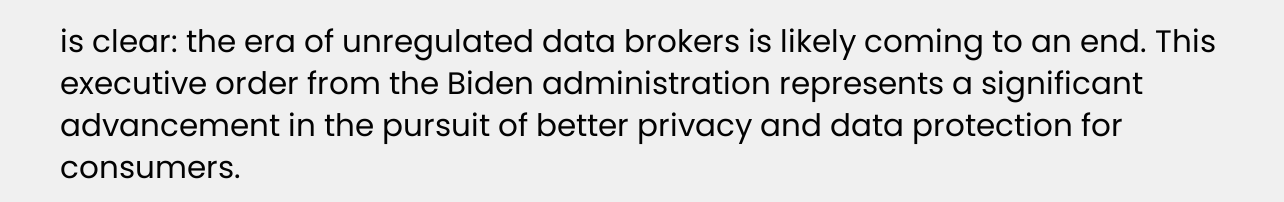is clear: the era of unregulated data brokers is likely coming to an end. This executive order from the Biden administration represents a significant advancement in the pursuit of better privacy and data protection for consumers.